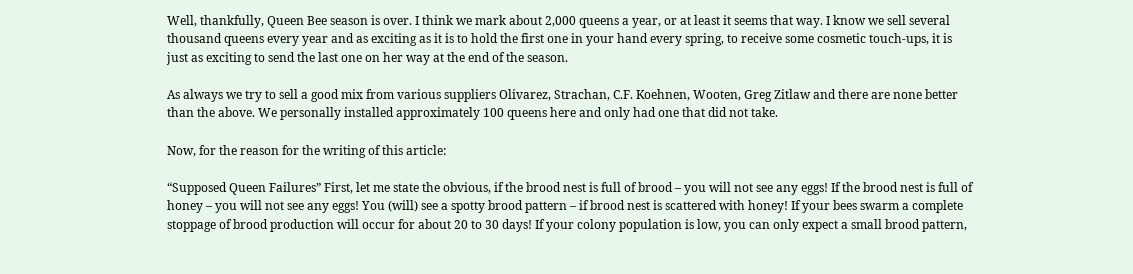Well, thankfully, Queen Bee season is over. I think we mark about 2,000 queens a year, or at least it seems that way. I know we sell several thousand queens every year and as exciting as it is to hold the first one in your hand every spring, to receive some cosmetic touch-ups, it is just as exciting to send the last one on her way at the end of the season.

As always we try to sell a good mix from various suppliers Olivarez, Strachan, C.F. Koehnen, Wooten, Greg Zitlaw and there are none better than the above. We personally installed approximately 100 queens here and only had one that did not take.

Now, for the reason for the writing of this article:

“Supposed Queen Failures” First, let me state the obvious, if the brood nest is full of brood – you will not see any eggs! If the brood nest is full of honey – you will not see any eggs! You (will) see a spotty brood pattern – if brood nest is scattered with honey! If your bees swarm a complete stoppage of brood production will occur for about 20 to 30 days! If your colony population is low, you can only expect a small brood pattern,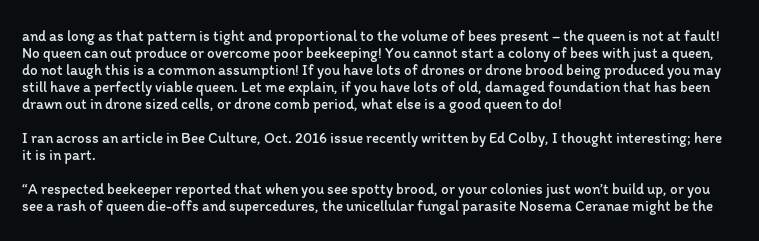and as long as that pattern is tight and proportional to the volume of bees present – the queen is not at fault! No queen can out produce or overcome poor beekeeping! You cannot start a colony of bees with just a queen, do not laugh this is a common assumption! If you have lots of drones or drone brood being produced you may still have a perfectly viable queen. Let me explain, if you have lots of old, damaged foundation that has been drawn out in drone sized cells, or drone comb period, what else is a good queen to do!

I ran across an article in Bee Culture, Oct. 2016 issue recently written by Ed Colby, I thought interesting; here it is in part.

“A respected beekeeper reported that when you see spotty brood, or your colonies just won’t build up, or you see a rash of queen die-offs and supercedures, the unicellular fungal parasite Nosema Ceranae might be the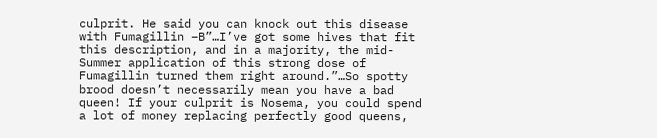culprit. He said you can knock out this disease with Fumagillin –B”…I’ve got some hives that fit this description, and in a majority, the mid-Summer application of this strong dose of Fumagillin turned them right around.”…So spotty brood doesn’t necessarily mean you have a bad queen! If your culprit is Nosema, you could spend a lot of money replacing perfectly good queens,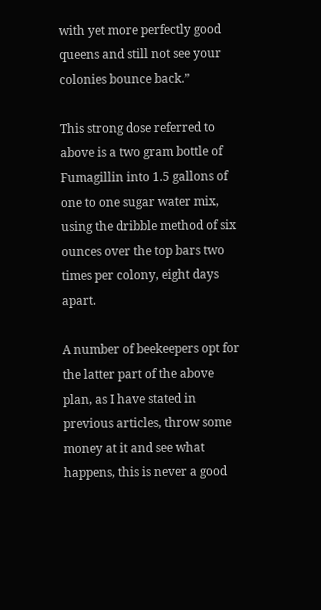with yet more perfectly good queens and still not see your colonies bounce back.”

This strong dose referred to above is a two gram bottle of Fumagillin into 1.5 gallons of one to one sugar water mix, using the dribble method of six ounces over the top bars two times per colony, eight days apart.

A number of beekeepers opt for the latter part of the above plan, as I have stated in previous articles, throw some money at it and see what happens, this is never a good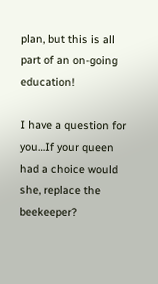plan, but this is all part of an on-going education!

I have a question for you…If your queen had a choice would she, replace the beekeeper?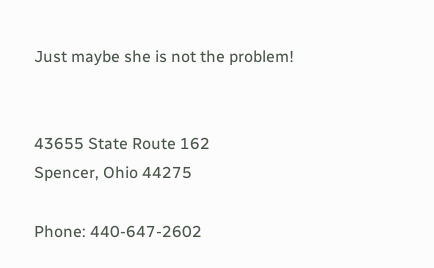Just maybe she is not the problem!


43655 State Route 162
Spencer, Ohio 44275

Phone: 440-647-2602